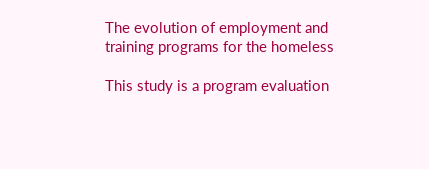The evolution of employment and training programs for the homeless

This study is a program evaluation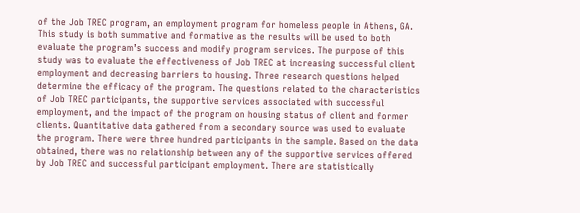of the Job TREC program, an employment program for homeless people in Athens, GA. This study is both summative and formative as the results will be used to both evaluate the program’s success and modify program services. The purpose of this study was to evaluate the effectiveness of Job TREC at increasing successful client employment and decreasing barriers to housing. Three research questions helped determine the efficacy of the program. The questions related to the characteristics of Job TREC participants, the supportive services associated with successful employment, and the impact of the program on housing status of client and former clients. Quantitative data gathered from a secondary source was used to evaluate the program. There were three hundred participants in the sample. Based on the data obtained, there was no relationship between any of the supportive services offered by Job TREC and successful participant employment. There are statistically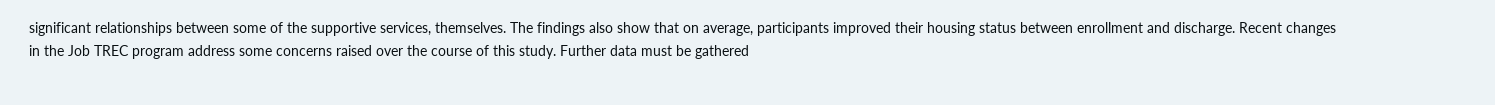significant relationships between some of the supportive services, themselves. The findings also show that on average, participants improved their housing status between enrollment and discharge. Recent changes in the Job TREC program address some concerns raised over the course of this study. Further data must be gathered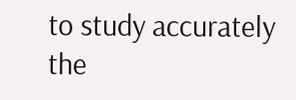to study accurately the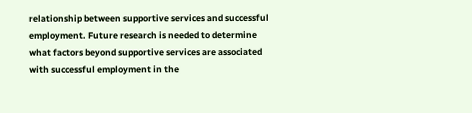relationship between supportive services and successful employment. Future research is needed to determine what factors beyond supportive services are associated with successful employment in the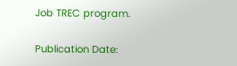Job TREC program.

Publication Date: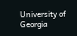University of Georgia